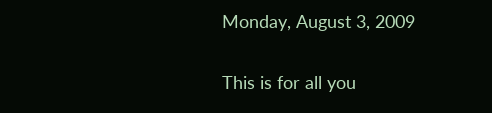Monday, August 3, 2009

This is for all you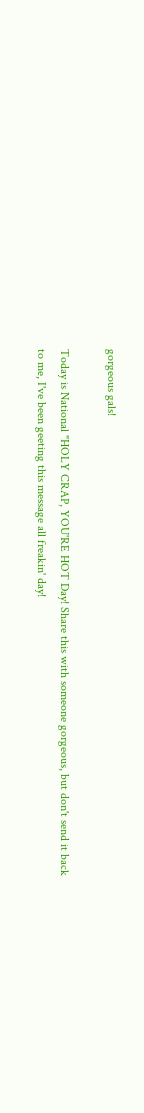gorgeous gals!

Today is National "HOLY CRAP, YOU'RE HOT Day! Share this with someone gorgeous, but don't send it back to me, I've been geeting this message all freakin' day!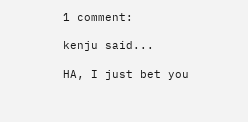1 comment:

kenju said...

HA, I just bet you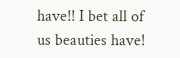have!! I bet all of us beauties have!